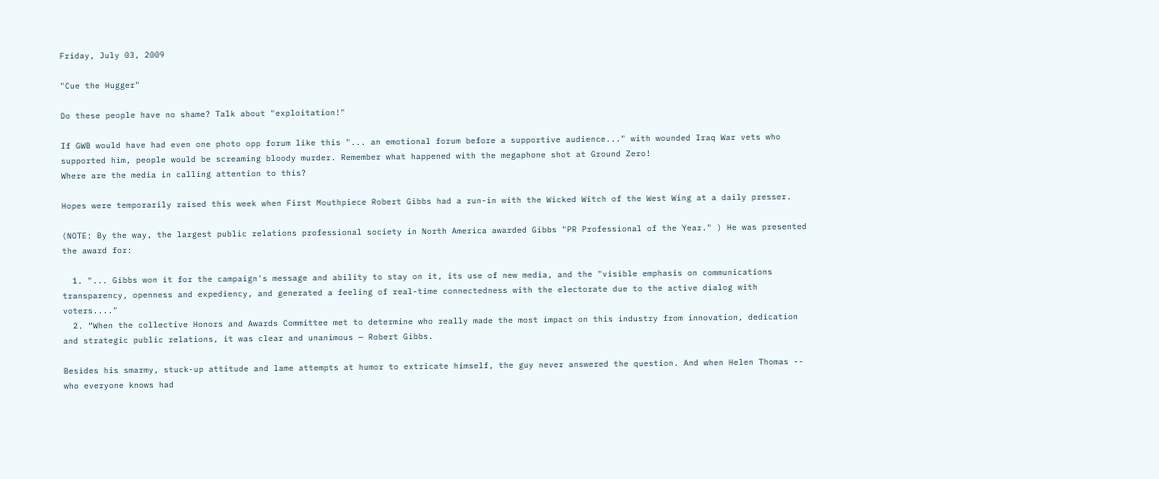Friday, July 03, 2009

"Cue the Hugger"

Do these people have no shame? Talk about "exploitation!"

If GWB would have had even one photo opp forum like this "... an emotional forum before a supportive audience..." with wounded Iraq War vets who supported him, people would be screaming bloody murder. Remember what happened with the megaphone shot at Ground Zero!
Where are the media in calling attention to this?

Hopes were temporarily raised this week when First Mouthpiece Robert Gibbs had a run-in with the Wicked Witch of the West Wing at a daily presser.

(NOTE: By the way, the largest public relations professional society in North America awarded Gibbs "PR Professional of the Year." ) He was presented the award for:

  1. "... Gibbs won it for the campaign's message and ability to stay on it, its use of new media, and the "visible emphasis on communications transparency, openness and expediency, and generated a feeling of real-time connectedness with the electorate due to the active dialog with voters...."
  2. “When the collective Honors and Awards Committee met to determine who really made the most impact on this industry from innovation, dedication and strategic public relations, it was clear and unanimous — Robert Gibbs.

Besides his smarmy, stuck-up attitude and lame attempts at humor to extricate himself, the guy never answered the question. And when Helen Thomas -- who everyone knows had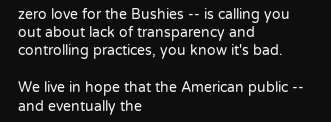zero love for the Bushies -- is calling you out about lack of transparency and controlling practices, you know it's bad.

We live in hope that the American public -- and eventually the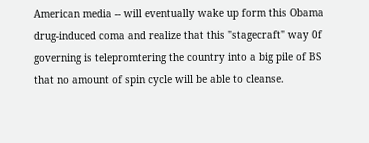American media -- will eventually wake up form this Obama drug-induced coma and realize that this "stagecraft" way 0f governing is telepromtering the country into a big pile of BS that no amount of spin cycle will be able to cleanse.